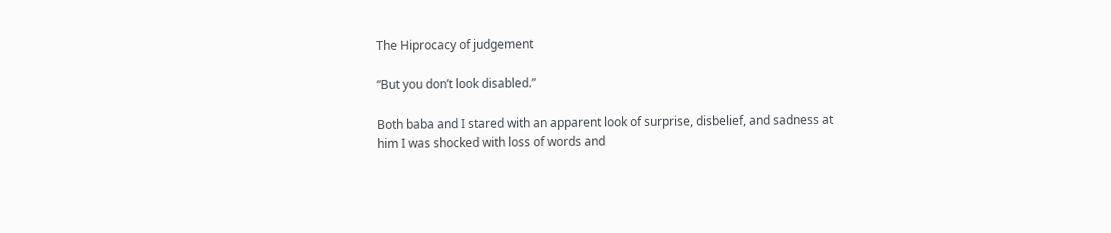The Hiprocacy of judgement

“But you don’t look disabled.”

Both baba and I stared with an apparent look of surprise, disbelief, and sadness at him I was shocked with loss of words and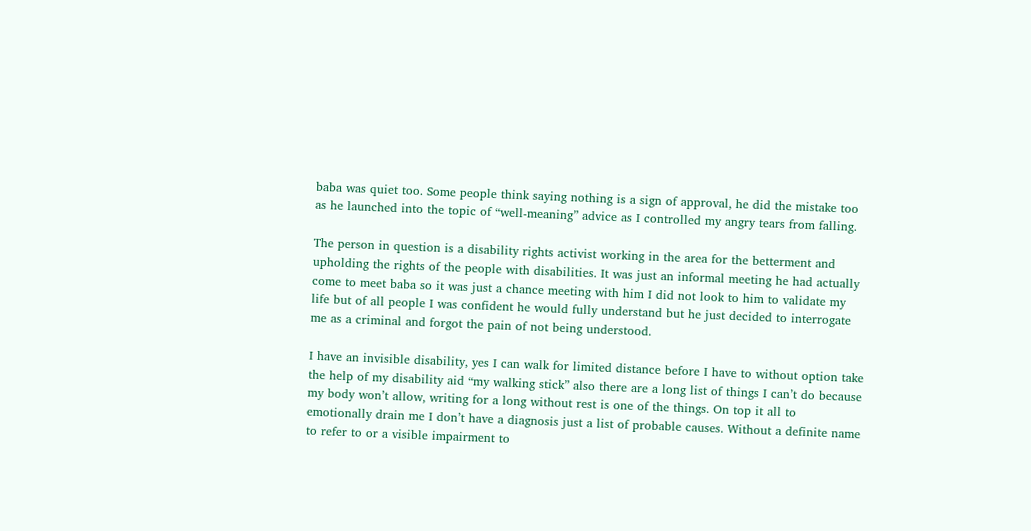baba was quiet too. Some people think saying nothing is a sign of approval, he did the mistake too as he launched into the topic of “well-meaning” advice as I controlled my angry tears from falling.

The person in question is a disability rights activist working in the area for the betterment and upholding the rights of the people with disabilities. It was just an informal meeting he had actually come to meet baba so it was just a chance meeting with him I did not look to him to validate my life but of all people I was confident he would fully understand but he just decided to interrogate me as a criminal and forgot the pain of not being understood.

I have an invisible disability, yes I can walk for limited distance before I have to without option take the help of my disability aid “my walking stick” also there are a long list of things I can’t do because my body won’t allow, writing for a long without rest is one of the things. On top it all to emotionally drain me I don’t have a diagnosis just a list of probable causes. Without a definite name to refer to or a visible impairment to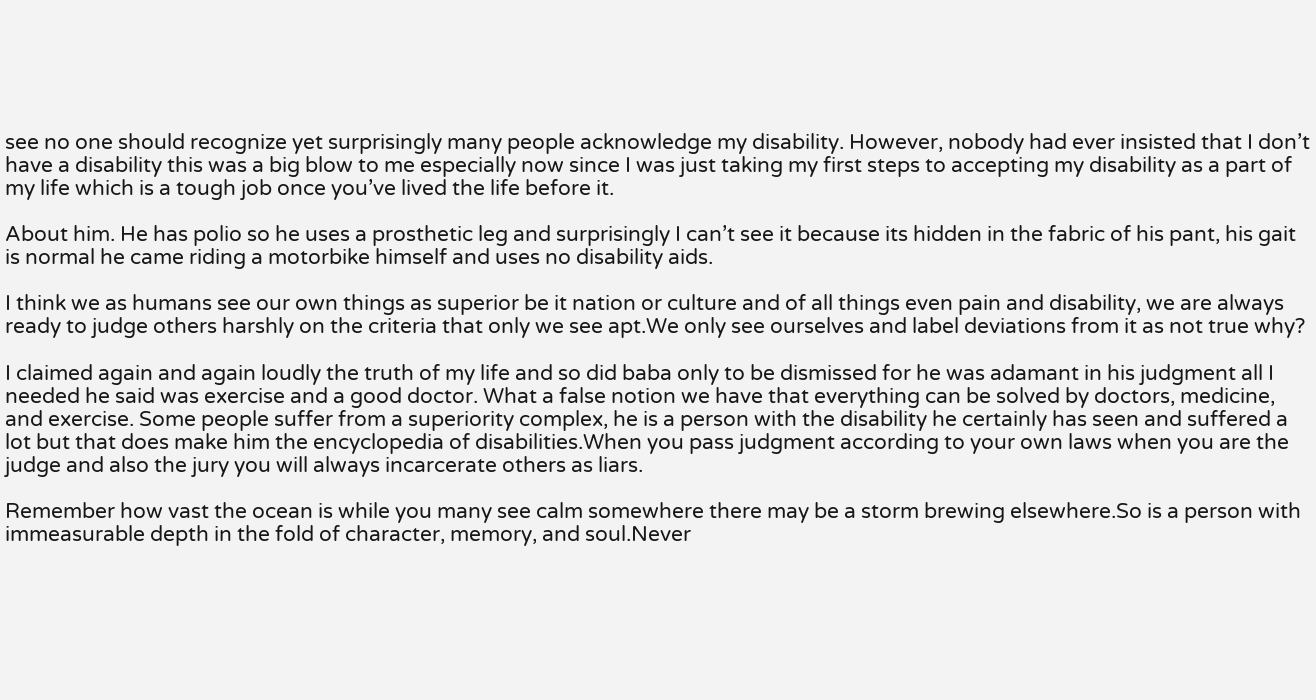see no one should recognize yet surprisingly many people acknowledge my disability. However, nobody had ever insisted that I don’t have a disability this was a big blow to me especially now since I was just taking my first steps to accepting my disability as a part of my life which is a tough job once you’ve lived the life before it.

About him. He has polio so he uses a prosthetic leg and surprisingly I can’t see it because its hidden in the fabric of his pant, his gait is normal he came riding a motorbike himself and uses no disability aids.

I think we as humans see our own things as superior be it nation or culture and of all things even pain and disability, we are always ready to judge others harshly on the criteria that only we see apt.We only see ourselves and label deviations from it as not true why?

I claimed again and again loudly the truth of my life and so did baba only to be dismissed for he was adamant in his judgment all I needed he said was exercise and a good doctor. What a false notion we have that everything can be solved by doctors, medicine, and exercise. Some people suffer from a superiority complex, he is a person with the disability he certainly has seen and suffered a lot but that does make him the encyclopedia of disabilities.When you pass judgment according to your own laws when you are the judge and also the jury you will always incarcerate others as liars.

Remember how vast the ocean is while you many see calm somewhere there may be a storm brewing elsewhere.So is a person with immeasurable depth in the fold of character, memory, and soul.Never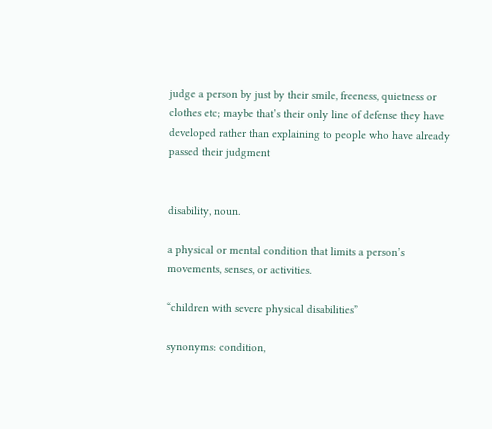judge a person by just by their smile, freeness, quietness or clothes etc; maybe that’s their only line of defense they have developed rather than explaining to people who have already passed their judgment


disability, noun.

a physical or mental condition that limits a person’s movements, senses, or activities.

“children with severe physical disabilities”

synonyms: condition,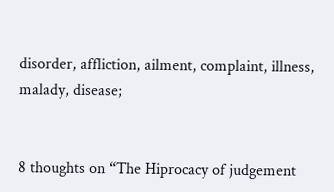disorder, affliction, ailment, complaint, illness, malady, disease;


8 thoughts on “The Hiprocacy of judgement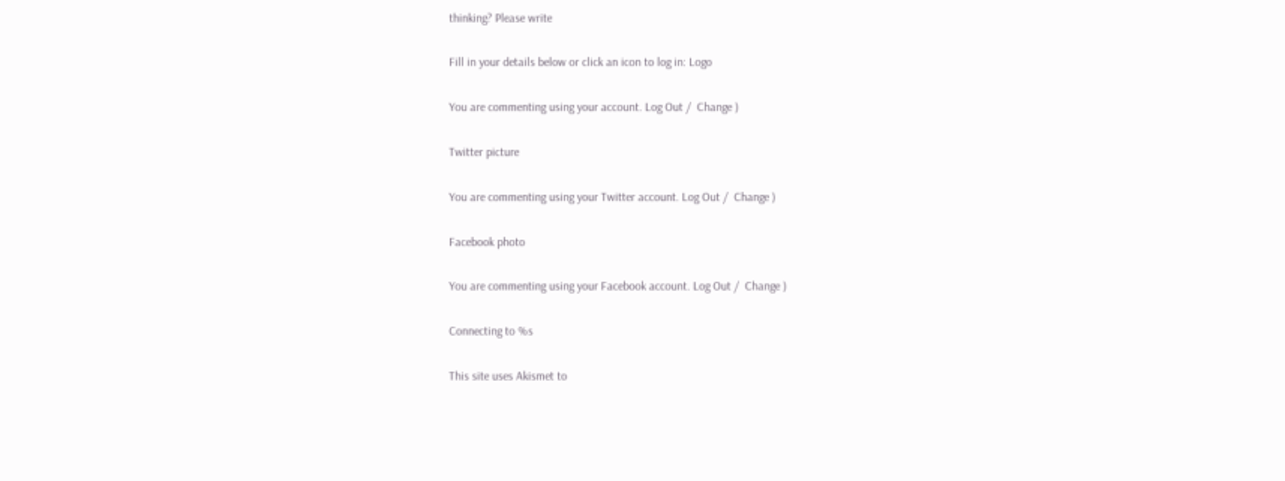thinking? Please write

Fill in your details below or click an icon to log in: Logo

You are commenting using your account. Log Out /  Change )

Twitter picture

You are commenting using your Twitter account. Log Out /  Change )

Facebook photo

You are commenting using your Facebook account. Log Out /  Change )

Connecting to %s

This site uses Akismet to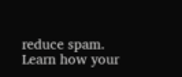reduce spam. Learn how your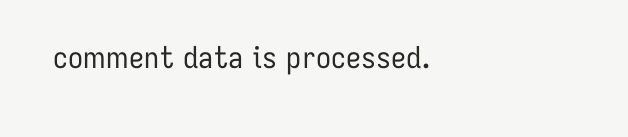comment data is processed.